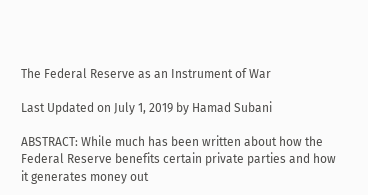The Federal Reserve as an Instrument of War

Last Updated on July 1, 2019 by Hamad Subani

ABSTRACT: While much has been written about how the Federal Reserve benefits certain private parties and how it generates money out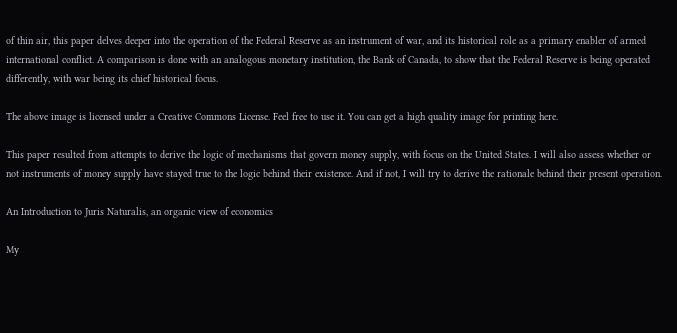of thin air, this paper delves deeper into the operation of the Federal Reserve as an instrument of war, and its historical role as a primary enabler of armed international conflict. A comparison is done with an analogous monetary institution, the Bank of Canada, to show that the Federal Reserve is being operated differently, with war being its chief historical focus.

The above image is licensed under a Creative Commons License. Feel free to use it. You can get a high quality image for printing here.

This paper resulted from attempts to derive the logic of mechanisms that govern money supply, with focus on the United States. I will also assess whether or not instruments of money supply have stayed true to the logic behind their existence. And if not, I will try to derive the rationale behind their present operation.

An Introduction to Juris Naturalis, an organic view of economics

My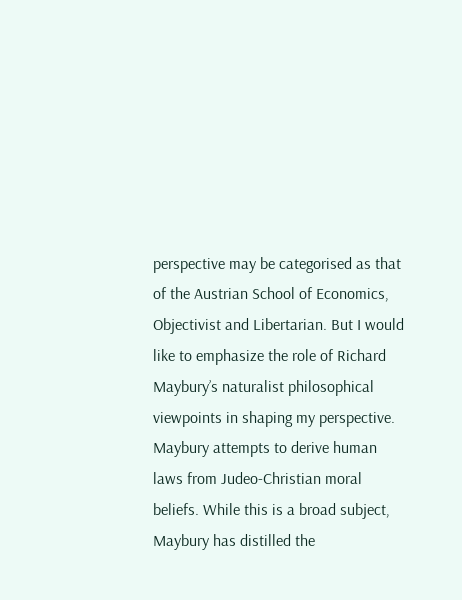perspective may be categorised as that of the Austrian School of Economics, Objectivist and Libertarian. But I would like to emphasize the role of Richard Maybury’s naturalist philosophical viewpoints in shaping my perspective. Maybury attempts to derive human laws from Judeo-Christian moral beliefs. While this is a broad subject, Maybury has distilled the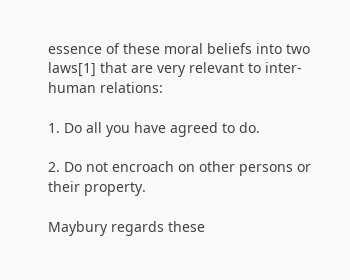essence of these moral beliefs into two laws[1] that are very relevant to inter-human relations:

1. Do all you have agreed to do.

2. Do not encroach on other persons or their property.

Maybury regards these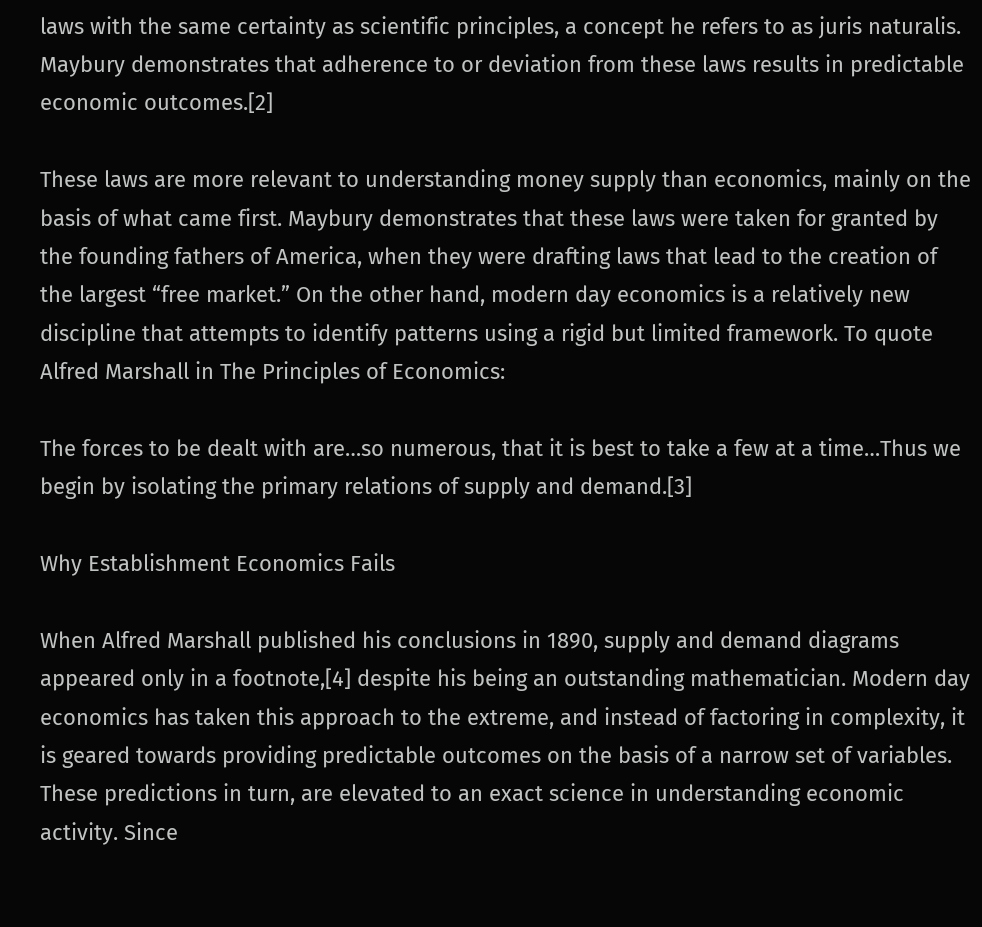laws with the same certainty as scientific principles, a concept he refers to as juris naturalis. Maybury demonstrates that adherence to or deviation from these laws results in predictable economic outcomes.[2]

These laws are more relevant to understanding money supply than economics, mainly on the basis of what came first. Maybury demonstrates that these laws were taken for granted by the founding fathers of America, when they were drafting laws that lead to the creation of the largest “free market.” On the other hand, modern day economics is a relatively new discipline that attempts to identify patterns using a rigid but limited framework. To quote Alfred Marshall in The Principles of Economics:

The forces to be dealt with are…so numerous, that it is best to take a few at a time…Thus we begin by isolating the primary relations of supply and demand.[3]

Why Establishment Economics Fails

When Alfred Marshall published his conclusions in 1890, supply and demand diagrams appeared only in a footnote,[4] despite his being an outstanding mathematician. Modern day economics has taken this approach to the extreme, and instead of factoring in complexity, it is geared towards providing predictable outcomes on the basis of a narrow set of variables. These predictions in turn, are elevated to an exact science in understanding economic activity. Since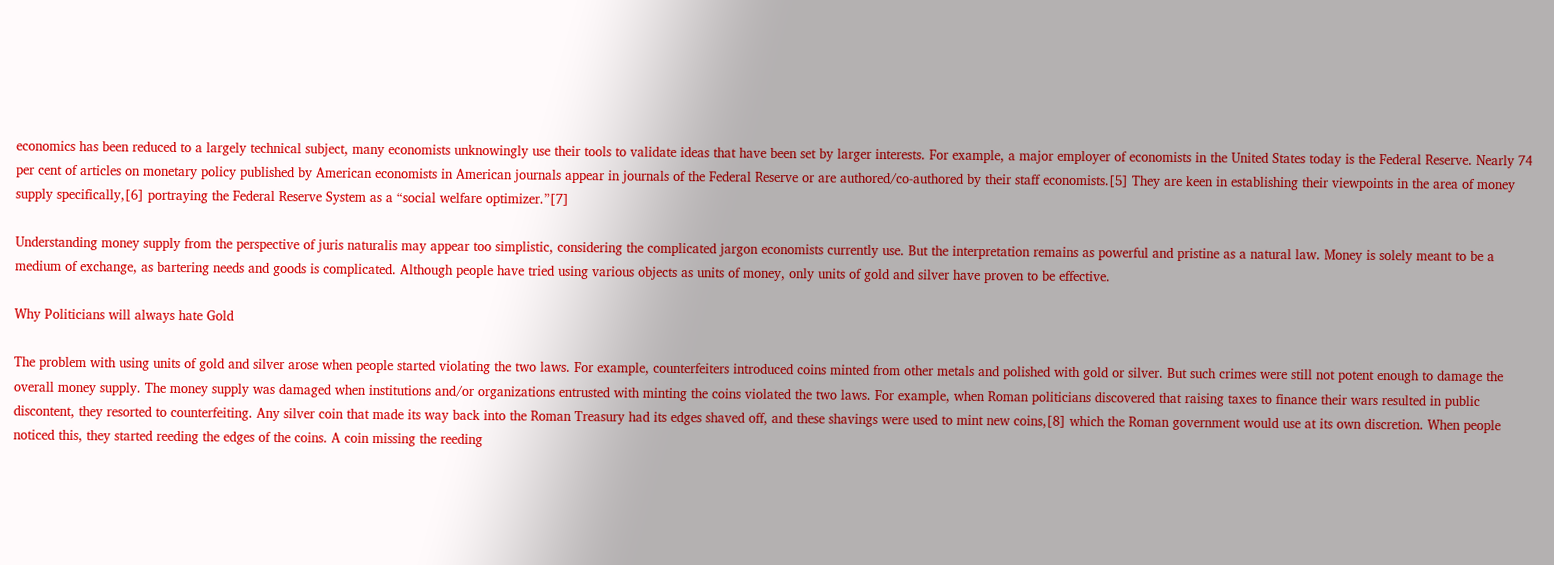economics has been reduced to a largely technical subject, many economists unknowingly use their tools to validate ideas that have been set by larger interests. For example, a major employer of economists in the United States today is the Federal Reserve. Nearly 74 per cent of articles on monetary policy published by American economists in American journals appear in journals of the Federal Reserve or are authored/co-authored by their staff economists.[5] They are keen in establishing their viewpoints in the area of money supply specifically,[6] portraying the Federal Reserve System as a “social welfare optimizer.”[7]

Understanding money supply from the perspective of juris naturalis may appear too simplistic, considering the complicated jargon economists currently use. But the interpretation remains as powerful and pristine as a natural law. Money is solely meant to be a medium of exchange, as bartering needs and goods is complicated. Although people have tried using various objects as units of money, only units of gold and silver have proven to be effective.

Why Politicians will always hate Gold

The problem with using units of gold and silver arose when people started violating the two laws. For example, counterfeiters introduced coins minted from other metals and polished with gold or silver. But such crimes were still not potent enough to damage the overall money supply. The money supply was damaged when institutions and/or organizations entrusted with minting the coins violated the two laws. For example, when Roman politicians discovered that raising taxes to finance their wars resulted in public discontent, they resorted to counterfeiting. Any silver coin that made its way back into the Roman Treasury had its edges shaved off, and these shavings were used to mint new coins,[8] which the Roman government would use at its own discretion. When people noticed this, they started reeding the edges of the coins. A coin missing the reeding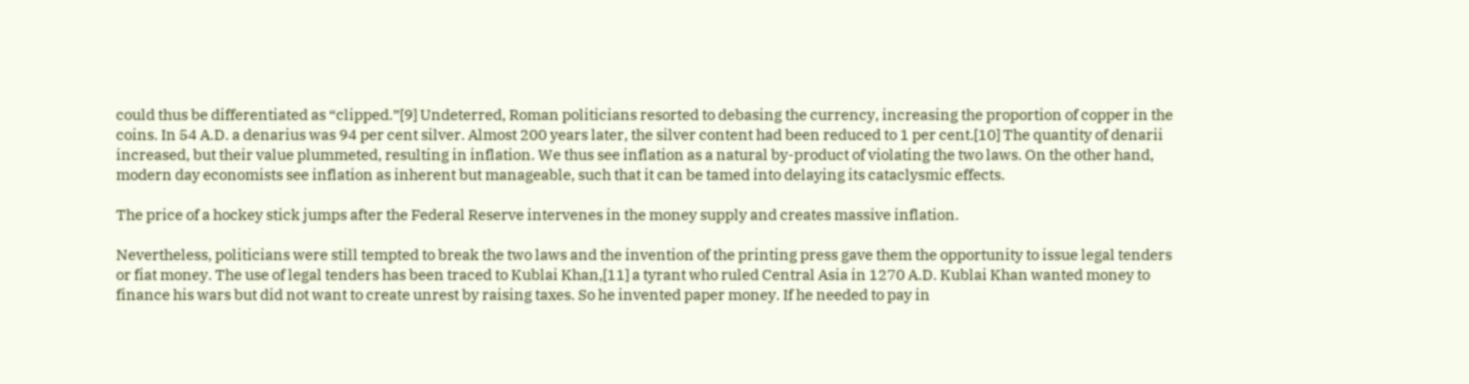could thus be differentiated as “clipped.”[9] Undeterred, Roman politicians resorted to debasing the currency, increasing the proportion of copper in the coins. In 54 A.D. a denarius was 94 per cent silver. Almost 200 years later, the silver content had been reduced to 1 per cent.[10] The quantity of denarii increased, but their value plummeted, resulting in inflation. We thus see inflation as a natural by-product of violating the two laws. On the other hand, modern day economists see inflation as inherent but manageable, such that it can be tamed into delaying its cataclysmic effects.

The price of a hockey stick jumps after the Federal Reserve intervenes in the money supply and creates massive inflation.

Nevertheless, politicians were still tempted to break the two laws and the invention of the printing press gave them the opportunity to issue legal tenders or fiat money. The use of legal tenders has been traced to Kublai Khan,[11] a tyrant who ruled Central Asia in 1270 A.D. Kublai Khan wanted money to finance his wars but did not want to create unrest by raising taxes. So he invented paper money. If he needed to pay in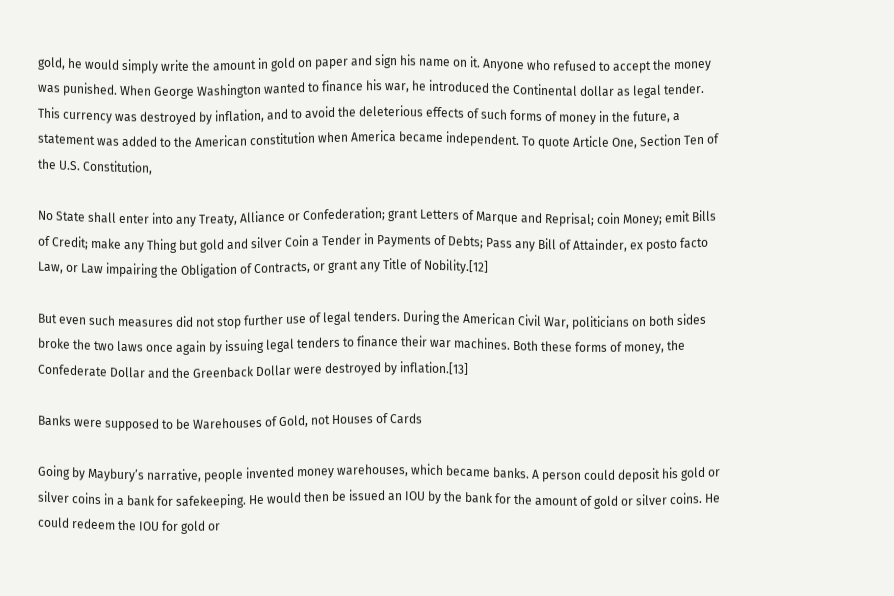gold, he would simply write the amount in gold on paper and sign his name on it. Anyone who refused to accept the money was punished. When George Washington wanted to finance his war, he introduced the Continental dollar as legal tender. This currency was destroyed by inflation, and to avoid the deleterious effects of such forms of money in the future, a statement was added to the American constitution when America became independent. To quote Article One, Section Ten of the U.S. Constitution,

No State shall enter into any Treaty, Alliance or Confederation; grant Letters of Marque and Reprisal; coin Money; emit Bills of Credit; make any Thing but gold and silver Coin a Tender in Payments of Debts; Pass any Bill of Attainder, ex posto facto Law, or Law impairing the Obligation of Contracts, or grant any Title of Nobility.[12]

But even such measures did not stop further use of legal tenders. During the American Civil War, politicians on both sides broke the two laws once again by issuing legal tenders to finance their war machines. Both these forms of money, the Confederate Dollar and the Greenback Dollar were destroyed by inflation.[13]

Banks were supposed to be Warehouses of Gold, not Houses of Cards

Going by Maybury’s narrative, people invented money warehouses, which became banks. A person could deposit his gold or silver coins in a bank for safekeeping. He would then be issued an IOU by the bank for the amount of gold or silver coins. He could redeem the IOU for gold or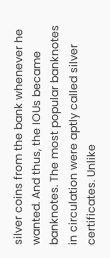silver coins from the bank whenever he wanted. And thus, the IOUs became banknotes. The most popular banknotes in circulation were aptly called silver certificates. Unlike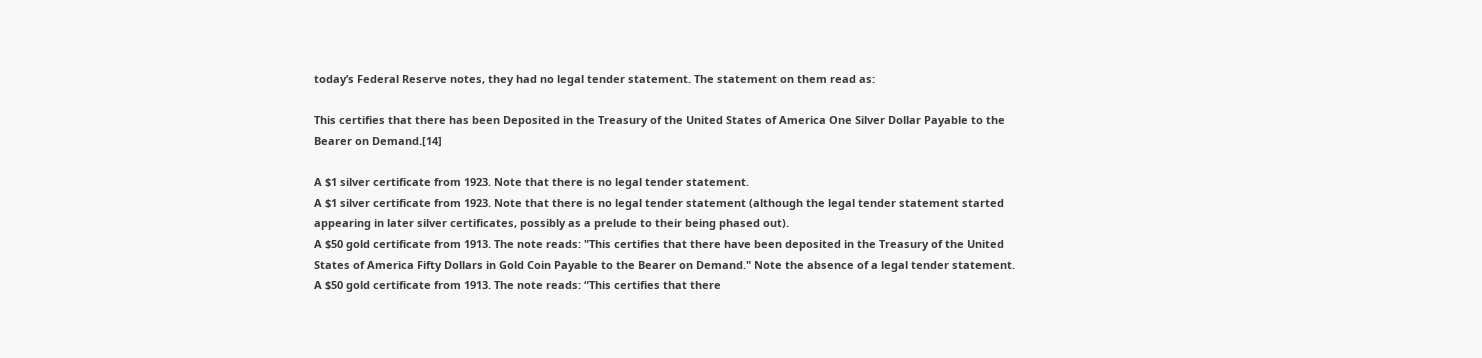today’s Federal Reserve notes, they had no legal tender statement. The statement on them read as:

This certifies that there has been Deposited in the Treasury of the United States of America One Silver Dollar Payable to the Bearer on Demand.[14]

A $1 silver certificate from 1923. Note that there is no legal tender statement.
A $1 silver certificate from 1923. Note that there is no legal tender statement (although the legal tender statement started appearing in later silver certificates, possibly as a prelude to their being phased out).
A $50 gold certificate from 1913. The note reads: "This certifies that there have been deposited in the Treasury of the United States of America Fifty Dollars in Gold Coin Payable to the Bearer on Demand." Note the absence of a legal tender statement.
A $50 gold certificate from 1913. The note reads: “This certifies that there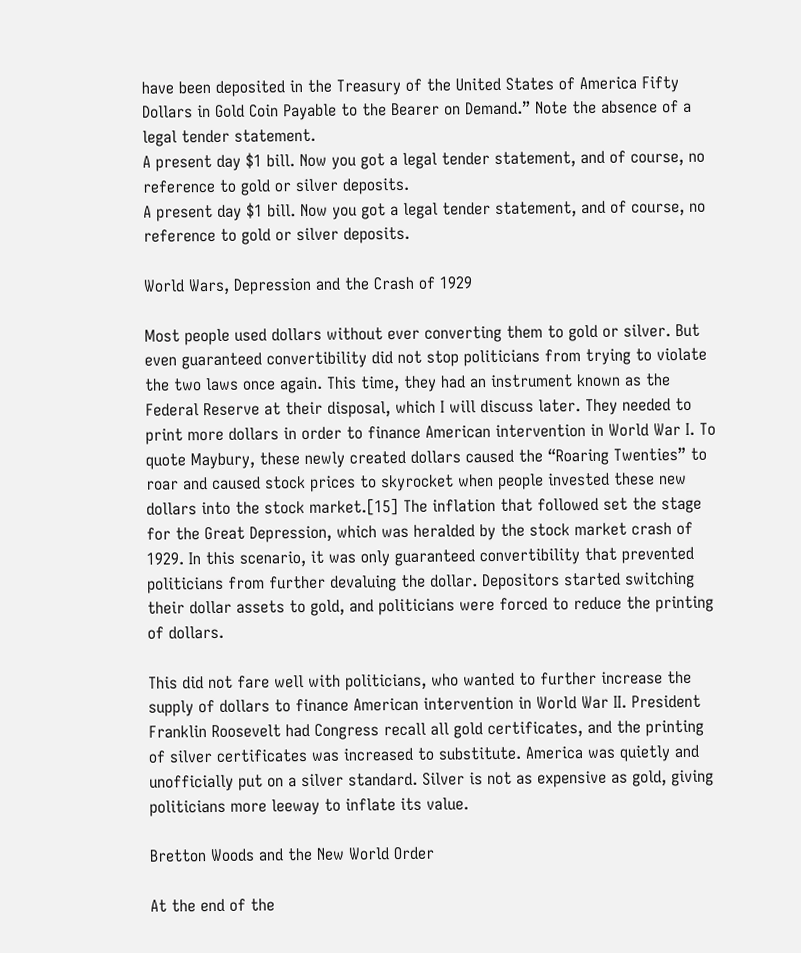have been deposited in the Treasury of the United States of America Fifty Dollars in Gold Coin Payable to the Bearer on Demand.” Note the absence of a legal tender statement.
A present day $1 bill. Now you got a legal tender statement, and of course, no reference to gold or silver deposits.
A present day $1 bill. Now you got a legal tender statement, and of course, no reference to gold or silver deposits.

World Wars, Depression and the Crash of 1929

Most people used dollars without ever converting them to gold or silver. But even guaranteed convertibility did not stop politicians from trying to violate the two laws once again. This time, they had an instrument known as the Federal Reserve at their disposal, which I will discuss later. They needed to print more dollars in order to finance American intervention in World War I. To quote Maybury, these newly created dollars caused the “Roaring Twenties” to roar and caused stock prices to skyrocket when people invested these new dollars into the stock market.[15] The inflation that followed set the stage for the Great Depression, which was heralded by the stock market crash of 1929. In this scenario, it was only guaranteed convertibility that prevented politicians from further devaluing the dollar. Depositors started switching their dollar assets to gold, and politicians were forced to reduce the printing of dollars.

This did not fare well with politicians, who wanted to further increase the supply of dollars to finance American intervention in World War II. President Franklin Roosevelt had Congress recall all gold certificates, and the printing of silver certificates was increased to substitute. America was quietly and unofficially put on a silver standard. Silver is not as expensive as gold, giving politicians more leeway to inflate its value.

Bretton Woods and the New World Order

At the end of the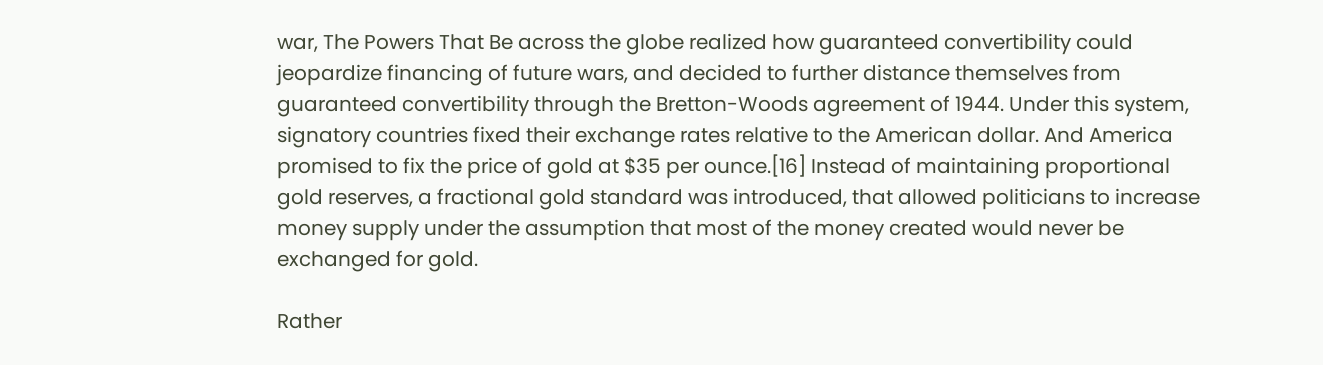war, The Powers That Be across the globe realized how guaranteed convertibility could jeopardize financing of future wars, and decided to further distance themselves from guaranteed convertibility through the Bretton-Woods agreement of 1944. Under this system, signatory countries fixed their exchange rates relative to the American dollar. And America promised to fix the price of gold at $35 per ounce.[16] Instead of maintaining proportional gold reserves, a fractional gold standard was introduced, that allowed politicians to increase money supply under the assumption that most of the money created would never be exchanged for gold.

Rather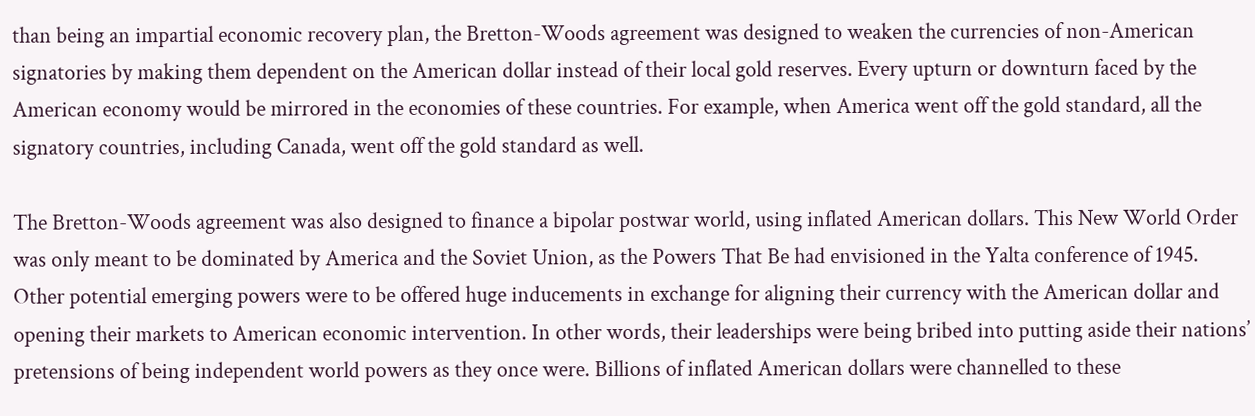than being an impartial economic recovery plan, the Bretton-Woods agreement was designed to weaken the currencies of non-American signatories by making them dependent on the American dollar instead of their local gold reserves. Every upturn or downturn faced by the American economy would be mirrored in the economies of these countries. For example, when America went off the gold standard, all the signatory countries, including Canada, went off the gold standard as well.

The Bretton-Woods agreement was also designed to finance a bipolar postwar world, using inflated American dollars. This New World Order was only meant to be dominated by America and the Soviet Union, as the Powers That Be had envisioned in the Yalta conference of 1945. Other potential emerging powers were to be offered huge inducements in exchange for aligning their currency with the American dollar and opening their markets to American economic intervention. In other words, their leaderships were being bribed into putting aside their nations’ pretensions of being independent world powers as they once were. Billions of inflated American dollars were channelled to these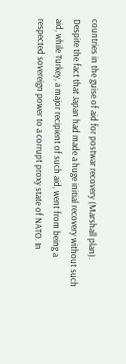countries in the guise of aid for postwar recovery (Marshall plan). Despite the fact that Japan had made a huge initial recovery without such aid, while Turkey, a major recipient of such aid, went from being a respected sovereign power to a corrupt proxy state of NATO. In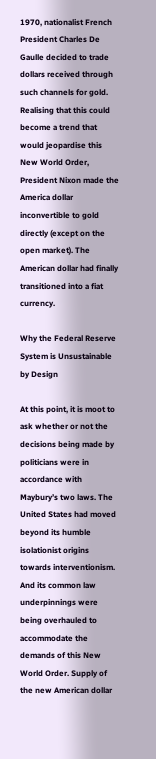1970, nationalist French President Charles De Gaulle decided to trade dollars received through such channels for gold. Realising that this could become a trend that would jeopardise this New World Order, President Nixon made the America dollar inconvertible to gold directly (except on the open market). The American dollar had finally transitioned into a fiat currency.

Why the Federal Reserve System is Unsustainable by Design

At this point, it is moot to ask whether or not the decisions being made by politicians were in accordance with Maybury’s two laws. The United States had moved beyond its humble isolationist origins towards interventionism. And its common law underpinnings were being overhauled to accommodate the demands of this New World Order. Supply of the new American dollar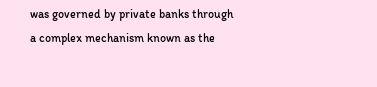was governed by private banks through a complex mechanism known as the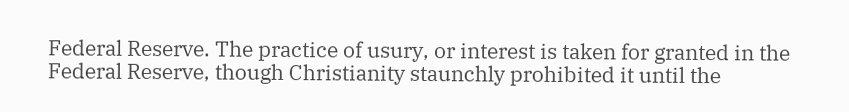Federal Reserve. The practice of usury, or interest is taken for granted in the Federal Reserve, though Christianity staunchly prohibited it until the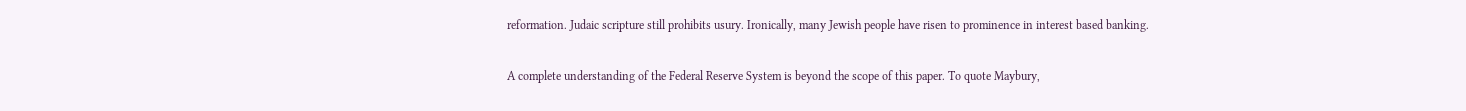reformation. Judaic scripture still prohibits usury. Ironically, many Jewish people have risen to prominence in interest based banking.

A complete understanding of the Federal Reserve System is beyond the scope of this paper. To quote Maybury,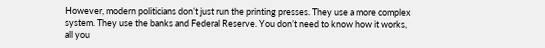However, modern politicians don’t just run the printing presses. They use a more complex system. They use the banks and Federal Reserve. You don’t need to know how it works, all you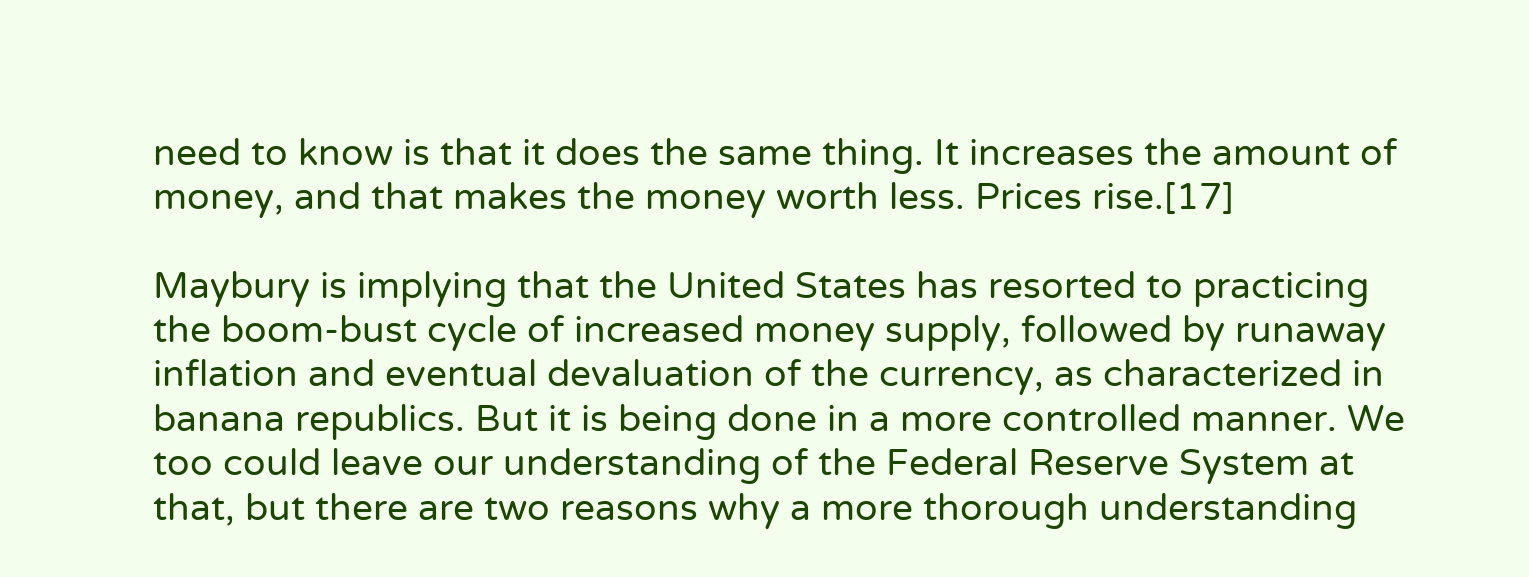need to know is that it does the same thing. It increases the amount of money, and that makes the money worth less. Prices rise.[17]

Maybury is implying that the United States has resorted to practicing the boom-bust cycle of increased money supply, followed by runaway inflation and eventual devaluation of the currency, as characterized in banana republics. But it is being done in a more controlled manner. We too could leave our understanding of the Federal Reserve System at that, but there are two reasons why a more thorough understanding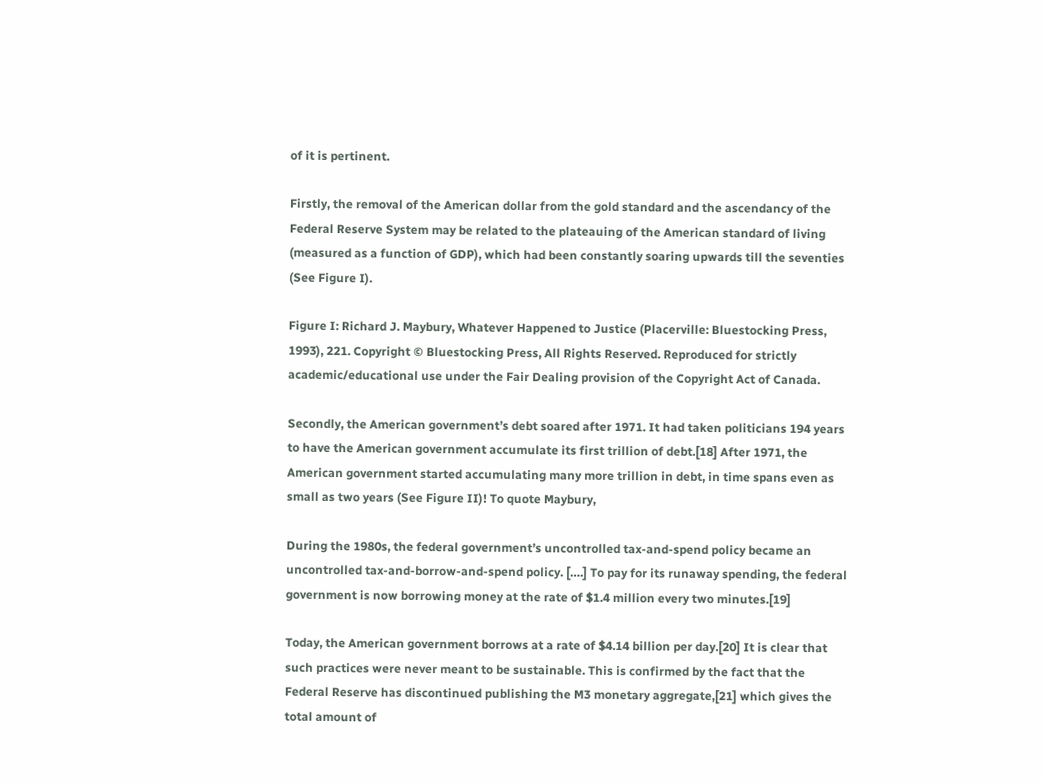of it is pertinent.

Firstly, the removal of the American dollar from the gold standard and the ascendancy of the Federal Reserve System may be related to the plateauing of the American standard of living (measured as a function of GDP), which had been constantly soaring upwards till the seventies (See Figure I).

Figure I: Richard J. Maybury, Whatever Happened to Justice (Placerville: Bluestocking Press, 1993), 221. Copyright © Bluestocking Press, All Rights Reserved. Reproduced for strictly academic/educational use under the Fair Dealing provision of the Copyright Act of Canada.

Secondly, the American government’s debt soared after 1971. It had taken politicians 194 years to have the American government accumulate its first trillion of debt.[18] After 1971, the American government started accumulating many more trillion in debt, in time spans even as small as two years (See Figure II)! To quote Maybury,

During the 1980s, the federal government’s uncontrolled tax-and-spend policy became an uncontrolled tax-and-borrow-and-spend policy. [….] To pay for its runaway spending, the federal government is now borrowing money at the rate of $1.4 million every two minutes.[19]

Today, the American government borrows at a rate of $4.14 billion per day.[20] It is clear that such practices were never meant to be sustainable. This is confirmed by the fact that the Federal Reserve has discontinued publishing the M3 monetary aggregate,[21] which gives the total amount of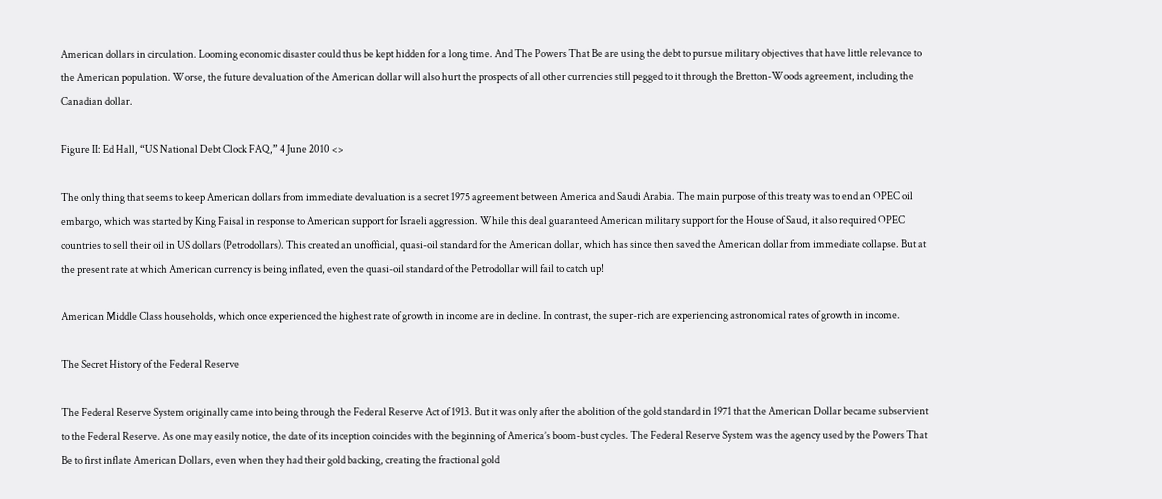American dollars in circulation. Looming economic disaster could thus be kept hidden for a long time. And The Powers That Be are using the debt to pursue military objectives that have little relevance to the American population. Worse, the future devaluation of the American dollar will also hurt the prospects of all other currencies still pegged to it through the Bretton-Woods agreement, including the Canadian dollar.

Figure II: Ed Hall, “US National Debt Clock FAQ,” 4 June 2010 <>

The only thing that seems to keep American dollars from immediate devaluation is a secret 1975 agreement between America and Saudi Arabia. The main purpose of this treaty was to end an OPEC oil embargo, which was started by King Faisal in response to American support for Israeli aggression. While this deal guaranteed American military support for the House of Saud, it also required OPEC countries to sell their oil in US dollars (Petrodollars). This created an unofficial, quasi-oil standard for the American dollar, which has since then saved the American dollar from immediate collapse. But at the present rate at which American currency is being inflated, even the quasi-oil standard of the Petrodollar will fail to catch up!

American Middle Class households, which once experienced the highest rate of growth in income are in decline. In contrast, the super-rich are experiencing astronomical rates of growth in income.

The Secret History of the Federal Reserve

The Federal Reserve System originally came into being through the Federal Reserve Act of 1913. But it was only after the abolition of the gold standard in 1971 that the American Dollar became subservient to the Federal Reserve. As one may easily notice, the date of its inception coincides with the beginning of America’s boom-bust cycles. The Federal Reserve System was the agency used by the Powers That Be to first inflate American Dollars, even when they had their gold backing, creating the fractional gold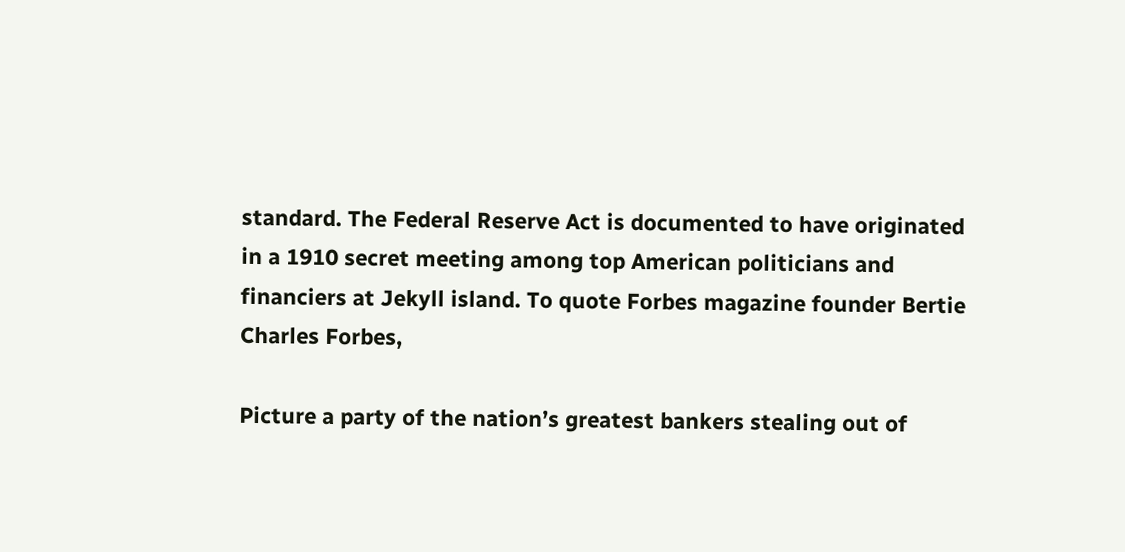standard. The Federal Reserve Act is documented to have originated in a 1910 secret meeting among top American politicians and financiers at Jekyll island. To quote Forbes magazine founder Bertie Charles Forbes,

Picture a party of the nation’s greatest bankers stealing out of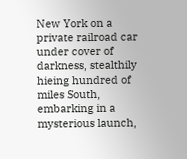New York on a private railroad car under cover of darkness, stealthily hieing hundred of miles South, embarking in a mysterious launch,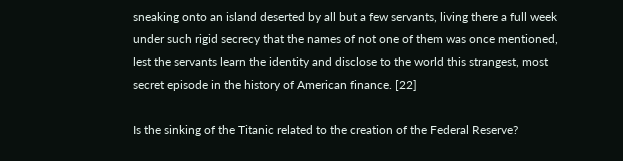sneaking onto an island deserted by all but a few servants, living there a full week under such rigid secrecy that the names of not one of them was once mentioned, lest the servants learn the identity and disclose to the world this strangest, most secret episode in the history of American finance. [22]

Is the sinking of the Titanic related to the creation of the Federal Reserve?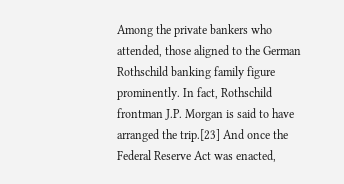Among the private bankers who attended, those aligned to the German Rothschild banking family figure prominently. In fact, Rothschild frontman J.P. Morgan is said to have arranged the trip.[23] And once the Federal Reserve Act was enacted,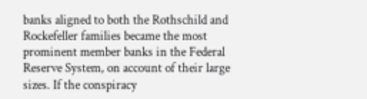banks aligned to both the Rothschild and Rockefeller families became the most prominent member banks in the Federal Reserve System, on account of their large sizes. If the conspiracy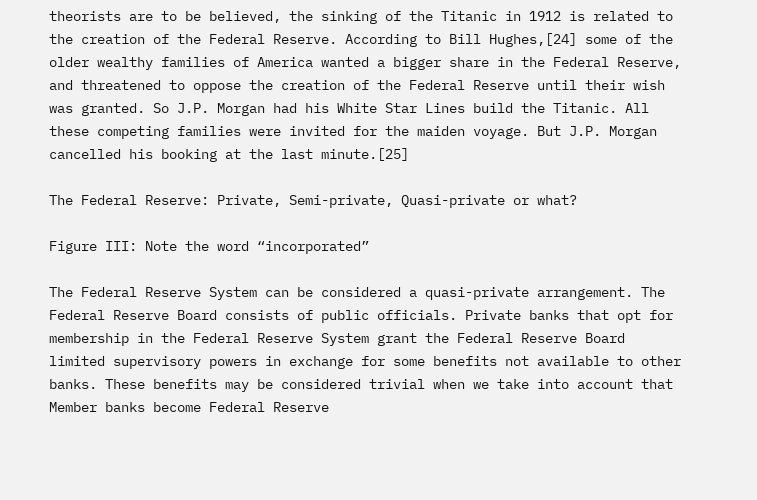theorists are to be believed, the sinking of the Titanic in 1912 is related to the creation of the Federal Reserve. According to Bill Hughes,[24] some of the older wealthy families of America wanted a bigger share in the Federal Reserve, and threatened to oppose the creation of the Federal Reserve until their wish was granted. So J.P. Morgan had his White Star Lines build the Titanic. All these competing families were invited for the maiden voyage. But J.P. Morgan cancelled his booking at the last minute.[25]

The Federal Reserve: Private, Semi-private, Quasi-private or what?

Figure III: Note the word “incorporated”

The Federal Reserve System can be considered a quasi-private arrangement. The Federal Reserve Board consists of public officials. Private banks that opt for membership in the Federal Reserve System grant the Federal Reserve Board limited supervisory powers in exchange for some benefits not available to other banks. These benefits may be considered trivial when we take into account that Member banks become Federal Reserve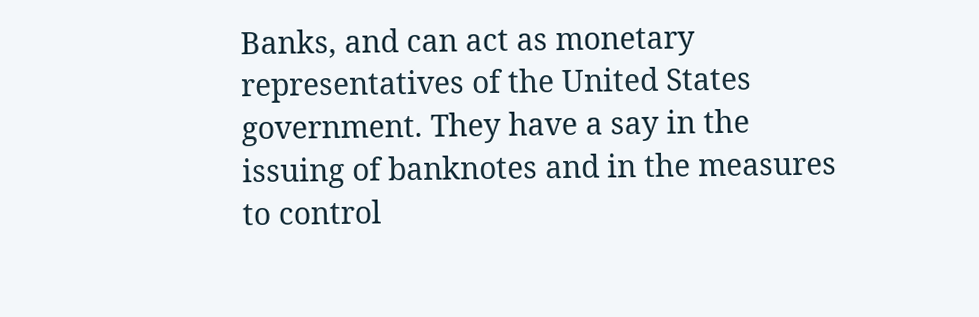Banks, and can act as monetary representatives of the United States government. They have a say in the issuing of banknotes and in the measures to control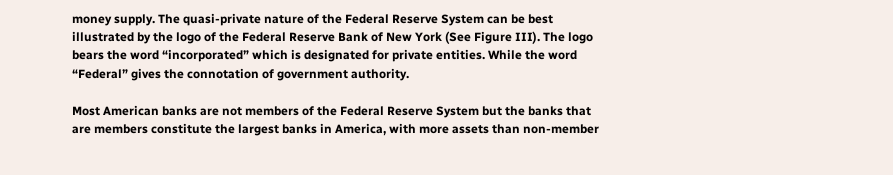money supply. The quasi-private nature of the Federal Reserve System can be best illustrated by the logo of the Federal Reserve Bank of New York (See Figure III). The logo bears the word “incorporated” which is designated for private entities. While the word “Federal” gives the connotation of government authority.

Most American banks are not members of the Federal Reserve System but the banks that are members constitute the largest banks in America, with more assets than non-member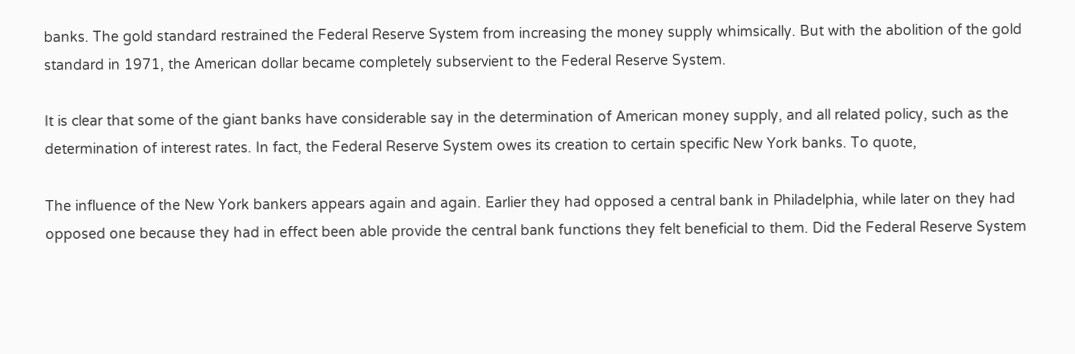banks. The gold standard restrained the Federal Reserve System from increasing the money supply whimsically. But with the abolition of the gold standard in 1971, the American dollar became completely subservient to the Federal Reserve System.

It is clear that some of the giant banks have considerable say in the determination of American money supply, and all related policy, such as the determination of interest rates. In fact, the Federal Reserve System owes its creation to certain specific New York banks. To quote,

The influence of the New York bankers appears again and again. Earlier they had opposed a central bank in Philadelphia, while later on they had opposed one because they had in effect been able provide the central bank functions they felt beneficial to them. Did the Federal Reserve System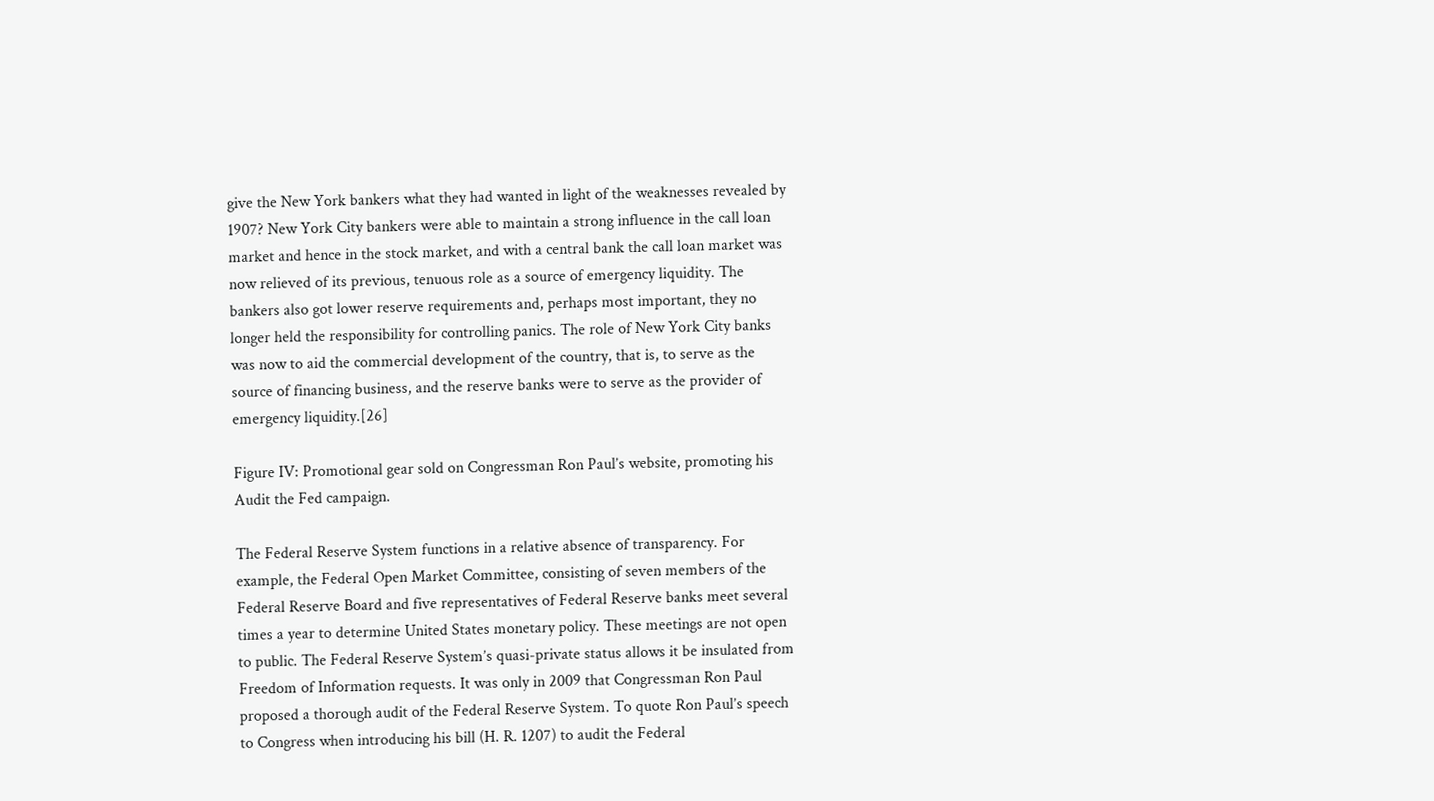give the New York bankers what they had wanted in light of the weaknesses revealed by 1907? New York City bankers were able to maintain a strong influence in the call loan market and hence in the stock market, and with a central bank the call loan market was now relieved of its previous, tenuous role as a source of emergency liquidity. The bankers also got lower reserve requirements and, perhaps most important, they no longer held the responsibility for controlling panics. The role of New York City banks was now to aid the commercial development of the country, that is, to serve as the source of financing business, and the reserve banks were to serve as the provider of emergency liquidity.[26]

Figure IV: Promotional gear sold on Congressman Ron Paul’s website, promoting his Audit the Fed campaign.

The Federal Reserve System functions in a relative absence of transparency. For example, the Federal Open Market Committee, consisting of seven members of the Federal Reserve Board and five representatives of Federal Reserve banks meet several times a year to determine United States monetary policy. These meetings are not open to public. The Federal Reserve System’s quasi-private status allows it be insulated from Freedom of Information requests. It was only in 2009 that Congressman Ron Paul proposed a thorough audit of the Federal Reserve System. To quote Ron Paul’s speech to Congress when introducing his bill (H. R. 1207) to audit the Federal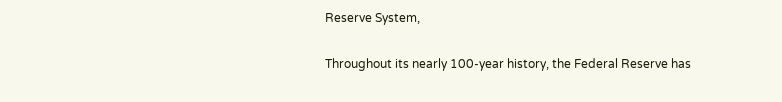Reserve System,

Throughout its nearly 100-year history, the Federal Reserve has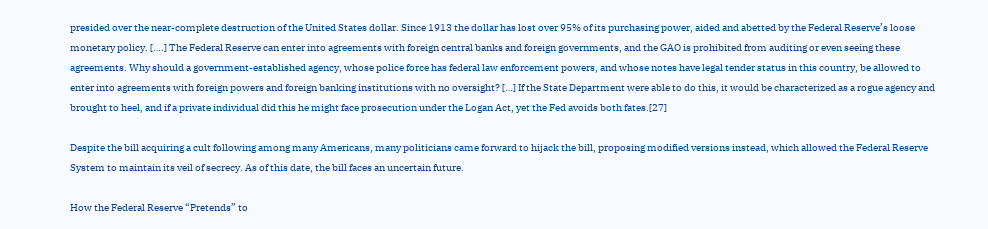presided over the near-complete destruction of the United States dollar. Since 1913 the dollar has lost over 95% of its purchasing power, aided and abetted by the Federal Reserve’s loose monetary policy. [….] The Federal Reserve can enter into agreements with foreign central banks and foreign governments, and the GAO is prohibited from auditing or even seeing these agreements. Why should a government-established agency, whose police force has federal law enforcement powers, and whose notes have legal tender status in this country, be allowed to enter into agreements with foreign powers and foreign banking institutions with no oversight? […] If the State Department were able to do this, it would be characterized as a rogue agency and brought to heel, and if a private individual did this he might face prosecution under the Logan Act, yet the Fed avoids both fates.[27]

Despite the bill acquiring a cult following among many Americans, many politicians came forward to hijack the bill, proposing modified versions instead, which allowed the Federal Reserve System to maintain its veil of secrecy. As of this date, the bill faces an uncertain future.

How the Federal Reserve “Pretends” to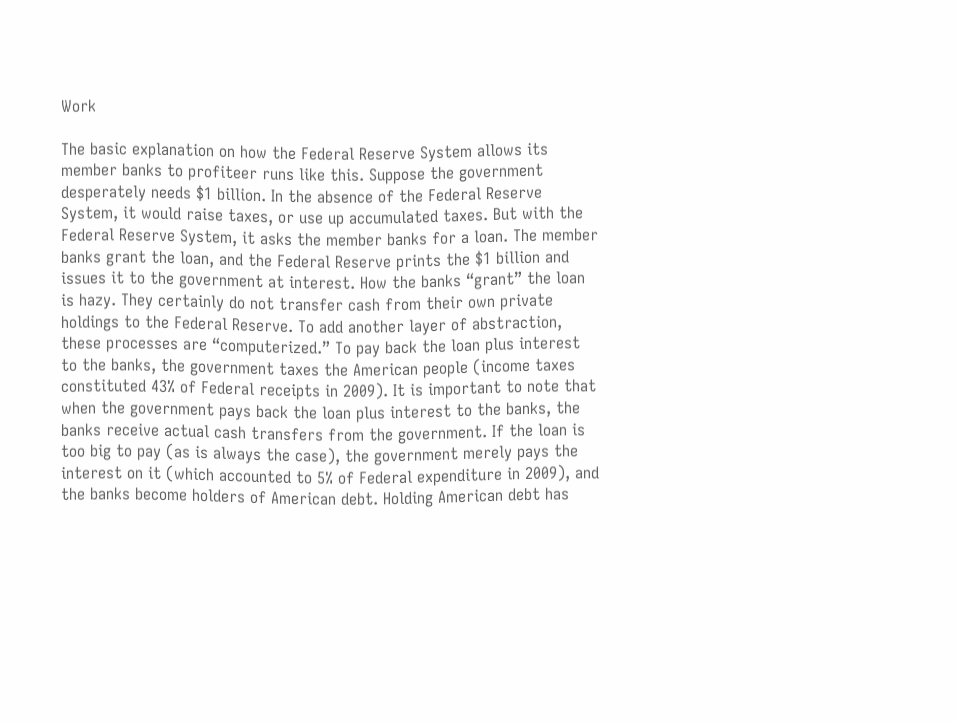Work

The basic explanation on how the Federal Reserve System allows its member banks to profiteer runs like this. Suppose the government desperately needs $1 billion. In the absence of the Federal Reserve System, it would raise taxes, or use up accumulated taxes. But with the Federal Reserve System, it asks the member banks for a loan. The member banks grant the loan, and the Federal Reserve prints the $1 billion and issues it to the government at interest. How the banks “grant” the loan is hazy. They certainly do not transfer cash from their own private holdings to the Federal Reserve. To add another layer of abstraction, these processes are “computerized.” To pay back the loan plus interest to the banks, the government taxes the American people (income taxes constituted 43% of Federal receipts in 2009). It is important to note that when the government pays back the loan plus interest to the banks, the banks receive actual cash transfers from the government. If the loan is too big to pay (as is always the case), the government merely pays the interest on it (which accounted to 5% of Federal expenditure in 2009), and the banks become holders of American debt. Holding American debt has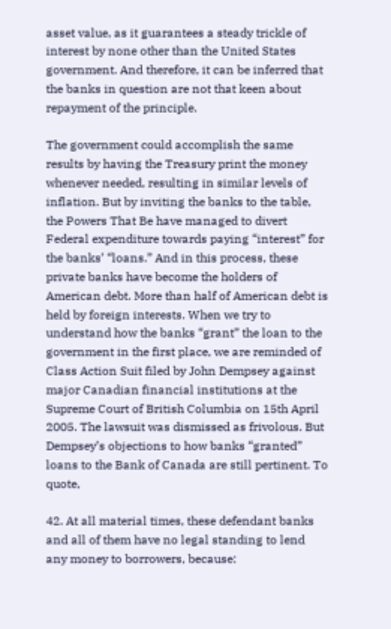asset value, as it guarantees a steady trickle of interest by none other than the United States government. And therefore, it can be inferred that the banks in question are not that keen about repayment of the principle.

The government could accomplish the same results by having the Treasury print the money whenever needed, resulting in similar levels of inflation. But by inviting the banks to the table, the Powers That Be have managed to divert Federal expenditure towards paying “interest” for the banks’ “loans.” And in this process, these private banks have become the holders of American debt. More than half of American debt is held by foreign interests. When we try to understand how the banks “grant” the loan to the government in the first place, we are reminded of Class Action Suit filed by John Dempsey against major Canadian financial institutions at the Supreme Court of British Columbia on 15th April 2005. The lawsuit was dismissed as frivolous. But Dempsey’s objections to how banks “granted” loans to the Bank of Canada are still pertinent. To quote,

42. At all material times, these defendant banks and all of them have no legal standing to lend any money to borrowers, because: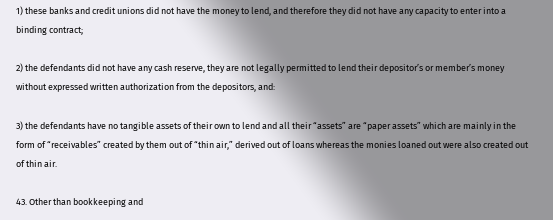1) these banks and credit unions did not have the money to lend, and therefore they did not have any capacity to enter into a binding contract;

2) the defendants did not have any cash reserve, they are not legally permitted to lend their depositor’s or member’s money without expressed written authorization from the depositors, and:

3) the defendants have no tangible assets of their own to lend and all their “assets” are “paper assets” which are mainly in the form of “receivables” created by them out of “thin air,” derived out of loans whereas the monies loaned out were also created out of thin air.

43. Other than bookkeeping and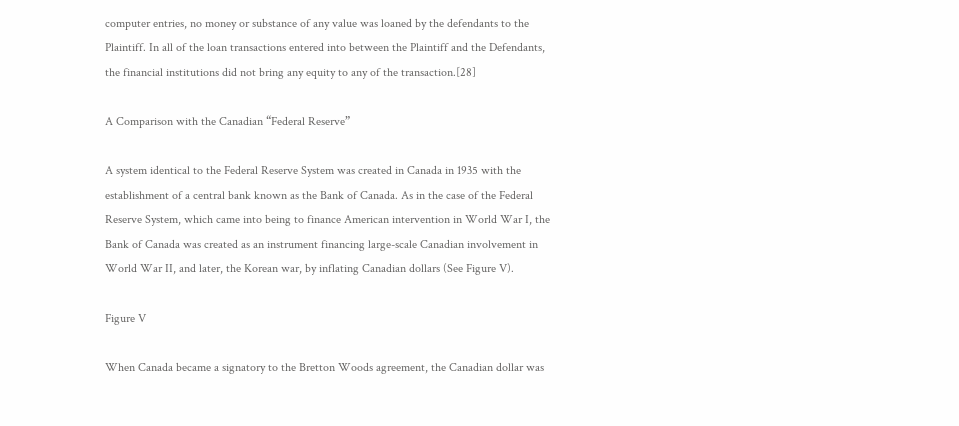computer entries, no money or substance of any value was loaned by the defendants to the Plaintiff. In all of the loan transactions entered into between the Plaintiff and the Defendants, the financial institutions did not bring any equity to any of the transaction.[28]

A Comparison with the Canadian “Federal Reserve”

A system identical to the Federal Reserve System was created in Canada in 1935 with the establishment of a central bank known as the Bank of Canada. As in the case of the Federal Reserve System, which came into being to finance American intervention in World War I, the Bank of Canada was created as an instrument financing large-scale Canadian involvement in World War II, and later, the Korean war, by inflating Canadian dollars (See Figure V).

Figure V

When Canada became a signatory to the Bretton Woods agreement, the Canadian dollar was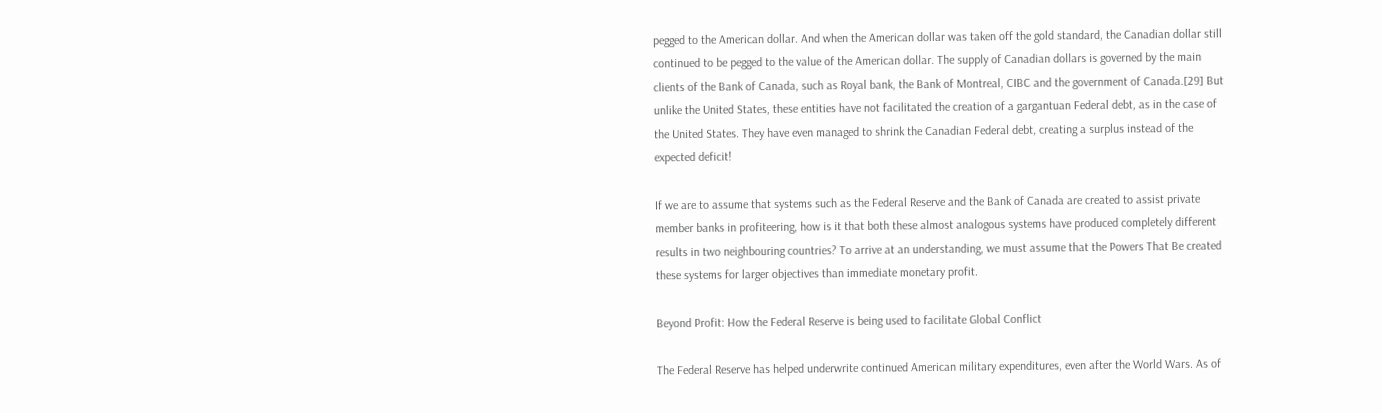pegged to the American dollar. And when the American dollar was taken off the gold standard, the Canadian dollar still continued to be pegged to the value of the American dollar. The supply of Canadian dollars is governed by the main clients of the Bank of Canada, such as Royal bank, the Bank of Montreal, CIBC and the government of Canada.[29] But unlike the United States, these entities have not facilitated the creation of a gargantuan Federal debt, as in the case of the United States. They have even managed to shrink the Canadian Federal debt, creating a surplus instead of the expected deficit!

If we are to assume that systems such as the Federal Reserve and the Bank of Canada are created to assist private member banks in profiteering, how is it that both these almost analogous systems have produced completely different results in two neighbouring countries? To arrive at an understanding, we must assume that the Powers That Be created these systems for larger objectives than immediate monetary profit.

Beyond Profit: How the Federal Reserve is being used to facilitate Global Conflict

The Federal Reserve has helped underwrite continued American military expenditures, even after the World Wars. As of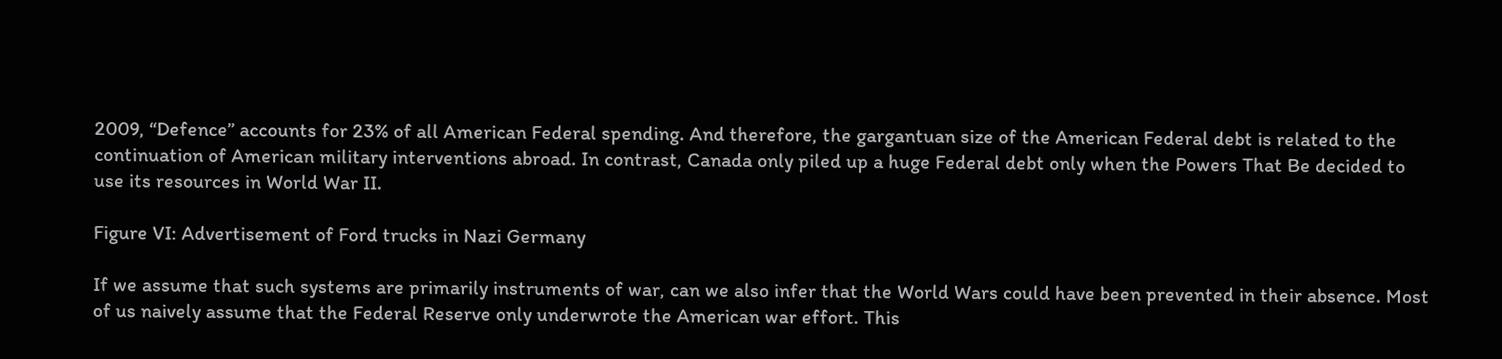2009, “Defence” accounts for 23% of all American Federal spending. And therefore, the gargantuan size of the American Federal debt is related to the continuation of American military interventions abroad. In contrast, Canada only piled up a huge Federal debt only when the Powers That Be decided to use its resources in World War II.

Figure VI: Advertisement of Ford trucks in Nazi Germany

If we assume that such systems are primarily instruments of war, can we also infer that the World Wars could have been prevented in their absence. Most of us naively assume that the Federal Reserve only underwrote the American war effort. This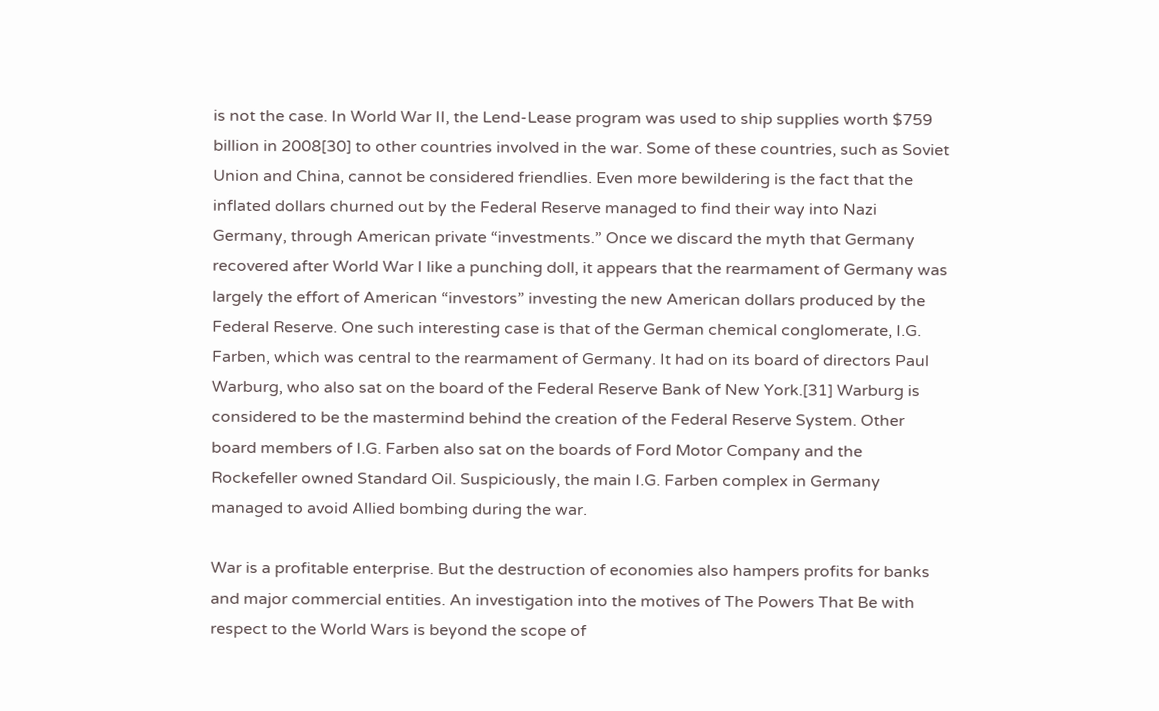is not the case. In World War II, the Lend-Lease program was used to ship supplies worth $759 billion in 2008[30] to other countries involved in the war. Some of these countries, such as Soviet Union and China, cannot be considered friendlies. Even more bewildering is the fact that the inflated dollars churned out by the Federal Reserve managed to find their way into Nazi Germany, through American private “investments.” Once we discard the myth that Germany recovered after World War I like a punching doll, it appears that the rearmament of Germany was largely the effort of American “investors” investing the new American dollars produced by the Federal Reserve. One such interesting case is that of the German chemical conglomerate, I.G. Farben, which was central to the rearmament of Germany. It had on its board of directors Paul Warburg, who also sat on the board of the Federal Reserve Bank of New York.[31] Warburg is considered to be the mastermind behind the creation of the Federal Reserve System. Other board members of I.G. Farben also sat on the boards of Ford Motor Company and the Rockefeller owned Standard Oil. Suspiciously, the main I.G. Farben complex in Germany managed to avoid Allied bombing during the war.

War is a profitable enterprise. But the destruction of economies also hampers profits for banks and major commercial entities. An investigation into the motives of The Powers That Be with respect to the World Wars is beyond the scope of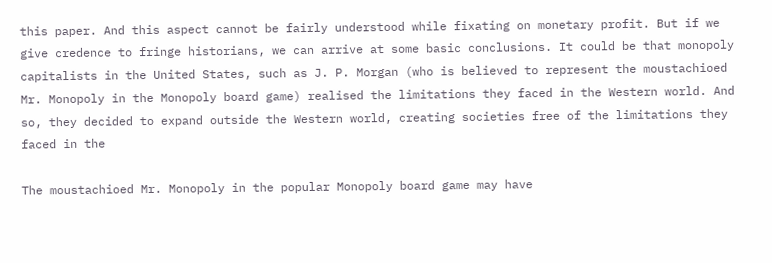this paper. And this aspect cannot be fairly understood while fixating on monetary profit. But if we give credence to fringe historians, we can arrive at some basic conclusions. It could be that monopoly capitalists in the United States, such as J. P. Morgan (who is believed to represent the moustachioed Mr. Monopoly in the Monopoly board game) realised the limitations they faced in the Western world. And so, they decided to expand outside the Western world, creating societies free of the limitations they faced in the

The moustachioed Mr. Monopoly in the popular Monopoly board game may have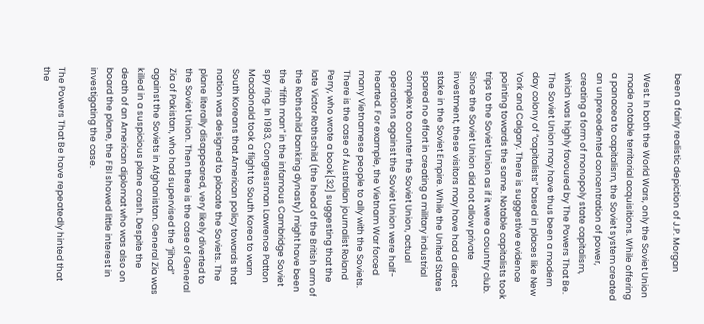been a fairly realistic depiction of J.P. Morgan

West. In both the World Wars, only the Soviet Union made notable territorial acquisitions. While offering a panacea to capitalism, the Soviet system created an unprecedented concentration of power, creating a form of monopoly state capitalism, which was highly favoured by The Powers That Be. The Soviet Union may have thus been a modern day colony of “capitalists” based in places like New York and Calgary. There is suggestive evidence pointing towards the same. Notable capitalists took trips to the Soviet Union as if it were a country club. Since the Soviet Union did not allow private investment, these visitors may have had a direct stake in the Soviet Empire. While the United States spared no effort in creating a military industrial complex to counter the Soviet Union, actual operations against the Soviet Union were half-hearted. For example, the Vietnam War forced many Vietnamese people to ally with the Soviets. There is the case of Australian journalist Roland Perry, who wrote a book[32] suggesting that the late Victor Rothschild (the head of the British arm of the Rothschild banking dynasty) might have been the “fifth man” in the infamous Cambridge Soviet spy ring. In 1983, Congressman Lawrence Patton Macdonald took a flight to South Korea to warn South Koreans that American policy towards that nation was designed to placate the Soviets. The plane literally disappeared, very likely diverted to the Soviet Union. Then there is the case of General Zia of Pakistan, who had supervised the “jihad” against the Soviets in Afghanistan. General Zia was killed in a suspicious plane crash. Despite the death of an American diplomat who was also on board the plane, the FBI showed little interest in investigating the case.

The Powers That Be have repeatedly hinted that the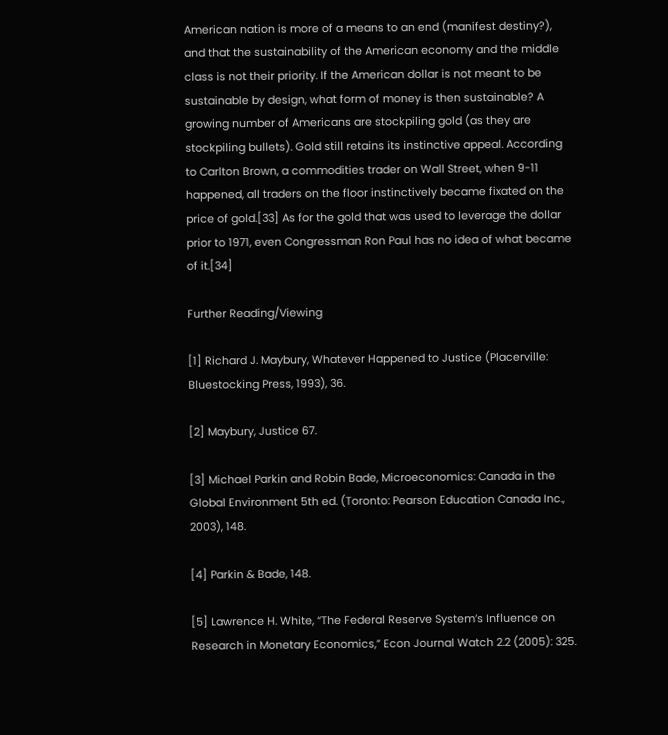American nation is more of a means to an end (manifest destiny?), and that the sustainability of the American economy and the middle class is not their priority. If the American dollar is not meant to be sustainable by design, what form of money is then sustainable? A growing number of Americans are stockpiling gold (as they are stockpiling bullets). Gold still retains its instinctive appeal. According to Carlton Brown, a commodities trader on Wall Street, when 9-11 happened, all traders on the floor instinctively became fixated on the price of gold.[33] As for the gold that was used to leverage the dollar prior to 1971, even Congressman Ron Paul has no idea of what became of it.[34]

Further Reading/Viewing

[1] Richard J. Maybury, Whatever Happened to Justice (Placerville: Bluestocking Press, 1993), 36.

[2] Maybury, Justice 67.

[3] Michael Parkin and Robin Bade, Microeconomics: Canada in the Global Environment 5th ed. (Toronto: Pearson Education Canada Inc., 2003), 148.

[4] Parkin & Bade, 148.

[5] Lawrence H. White, “The Federal Reserve System’s Influence on Research in Monetary Economics,” Econ Journal Watch 2.2 (2005): 325.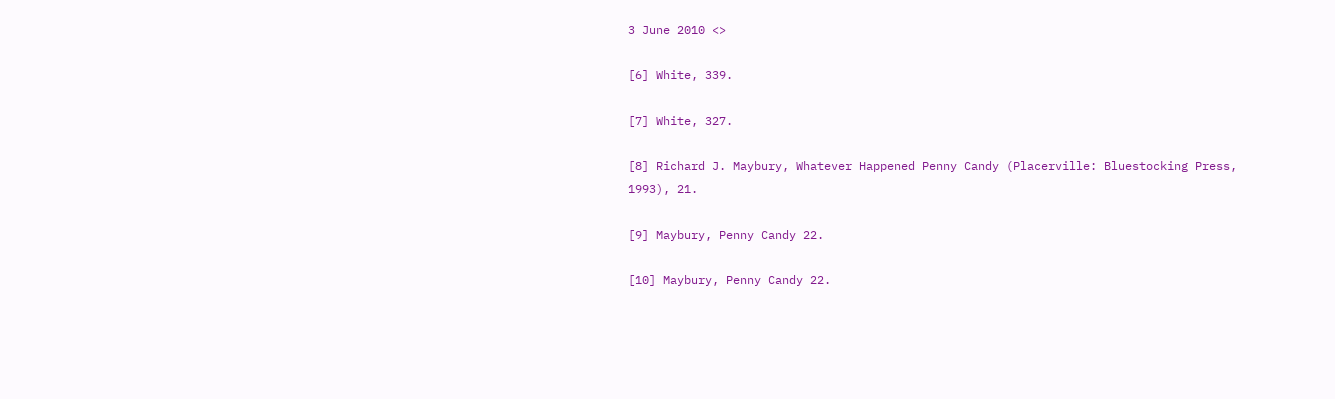3 June 2010 <>

[6] White, 339.

[7] White, 327.

[8] Richard J. Maybury, Whatever Happened Penny Candy (Placerville: Bluestocking Press, 1993), 21.

[9] Maybury, Penny Candy 22.

[10] Maybury, Penny Candy 22.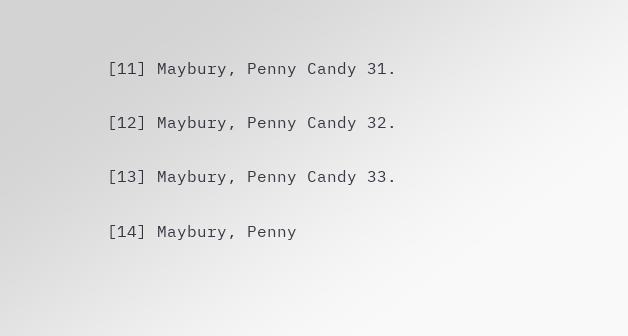[11] Maybury, Penny Candy 31.

[12] Maybury, Penny Candy 32.

[13] Maybury, Penny Candy 33.

[14] Maybury, Penny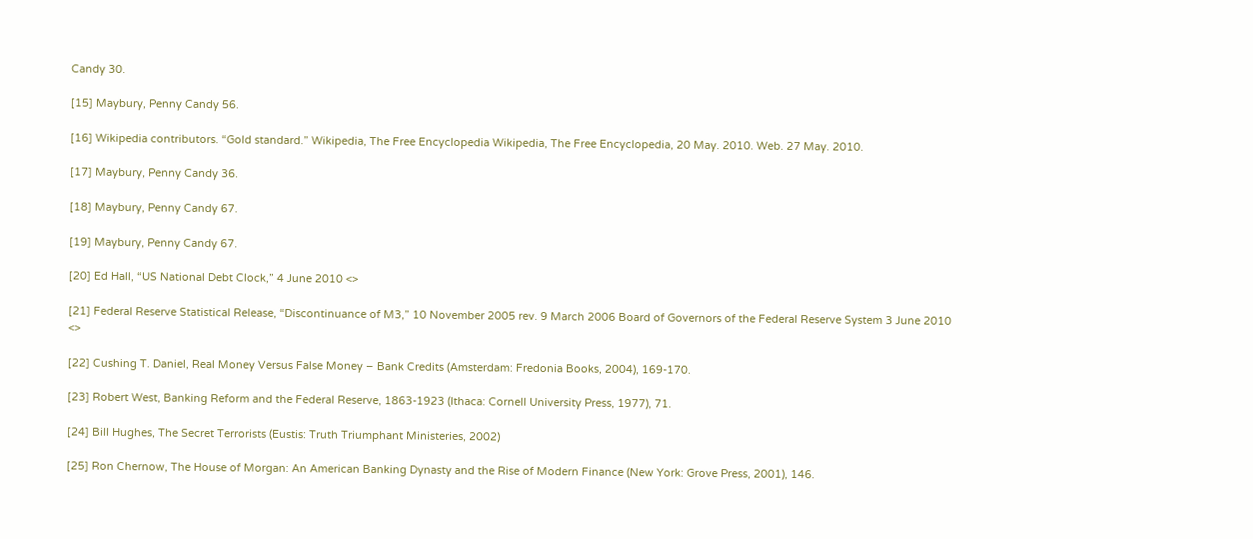Candy 30.

[15] Maybury, Penny Candy 56.

[16] Wikipedia contributors. “Gold standard.” Wikipedia, The Free Encyclopedia Wikipedia, The Free Encyclopedia, 20 May. 2010. Web. 27 May. 2010.

[17] Maybury, Penny Candy 36.

[18] Maybury, Penny Candy 67.

[19] Maybury, Penny Candy 67.

[20] Ed Hall, “US National Debt Clock,” 4 June 2010 <>

[21] Federal Reserve Statistical Release, “Discontinuance of M3,” 10 November 2005 rev. 9 March 2006 Board of Governors of the Federal Reserve System 3 June 2010 <>

[22] Cushing T. Daniel, Real Money Versus False Money – Bank Credits (Amsterdam: Fredonia Books, 2004), 169-170.

[23] Robert West, Banking Reform and the Federal Reserve, 1863-1923 (Ithaca: Cornell University Press, 1977), 71.

[24] Bill Hughes, The Secret Terrorists (Eustis: Truth Triumphant Ministeries, 2002)

[25] Ron Chernow, The House of Morgan: An American Banking Dynasty and the Rise of Modern Finance (New York: Grove Press, 2001), 146.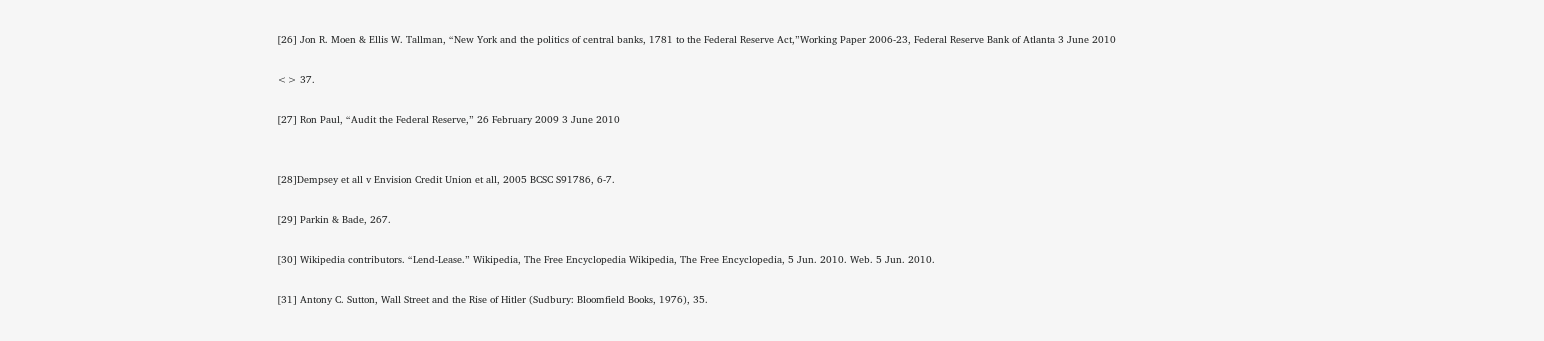[26] Jon R. Moen & Ellis W. Tallman, “New York and the politics of central banks, 1781 to the Federal Reserve Act,”Working Paper 2006-23, Federal Reserve Bank of Atlanta 3 June 2010

<> 37.

[27] Ron Paul, “Audit the Federal Reserve,” 26 February 2009 3 June 2010


[28]Dempsey et all v Envision Credit Union et all, 2005 BCSC S91786, 6-7.

[29] Parkin & Bade, 267.

[30] Wikipedia contributors. “Lend-Lease.” Wikipedia, The Free Encyclopedia Wikipedia, The Free Encyclopedia, 5 Jun. 2010. Web. 5 Jun. 2010.

[31] Antony C. Sutton, Wall Street and the Rise of Hitler (Sudbury: Bloomfield Books, 1976), 35.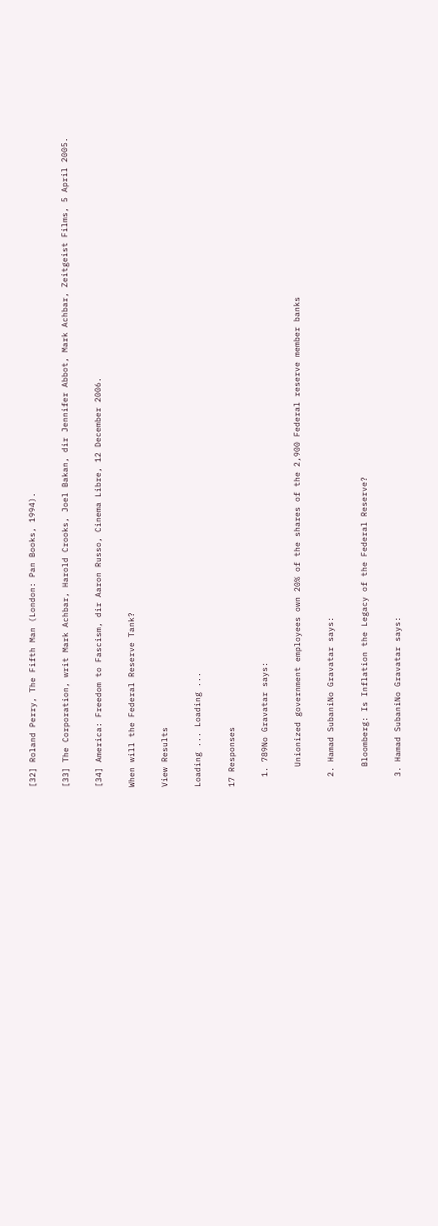[32] Roland Perry, The Fifth Man (London: Pan Books, 1994).

[33] The Corporation, writ Mark Achbar, Harold Crooks, Joel Bakan, dir Jennifer Abbot, Mark Achbar, Zeitgeist Films, 5 April 2005.

[34] America: Freedom to Fascism, dir Aaron Russo, Cinema Libre, 12 December 2006.

When will the Federal Reserve Tank?

View Results

Loading ... Loading ...

17 Responses

  1. 789No Gravatar says:

    Unionized government employees own 20% of the shares of the 2,900 Federal reserve member banks

  2. Hamad SubaniNo Gravatar says:

    Bloomberg: Is Inflation the Legacy of the Federal Reserve?

  3. Hamad SubaniNo Gravatar says: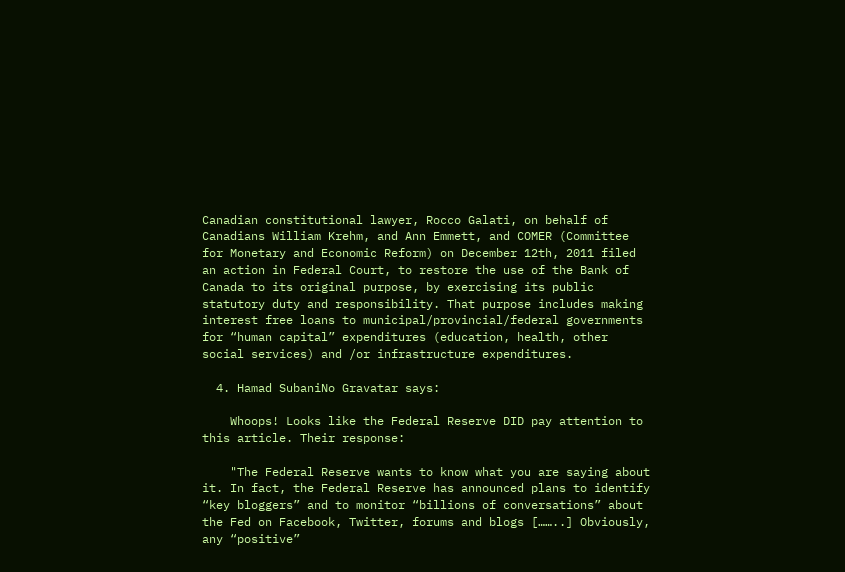Canadian constitutional lawyer, Rocco Galati, on behalf of Canadians William Krehm, and Ann Emmett, and COMER (Committee for Monetary and Economic Reform) on December 12th, 2011 filed an action in Federal Court, to restore the use of the Bank of Canada to its original purpose, by exercising its public statutory duty and responsibility. That purpose includes making interest free loans to municipal/provincial/federal governments for “human capital” expenditures (education, health, other social services) and /or infrastructure expenditures.

  4. Hamad SubaniNo Gravatar says:

    Whoops! Looks like the Federal Reserve DID pay attention to this article. Their response:

    "The Federal Reserve wants to know what you are saying about it. In fact, the Federal Reserve has announced plans to identify “key bloggers” and to monitor “billions of conversations” about the Fed on Facebook, Twitter, forums and blogs [……..] Obviously, any “positive”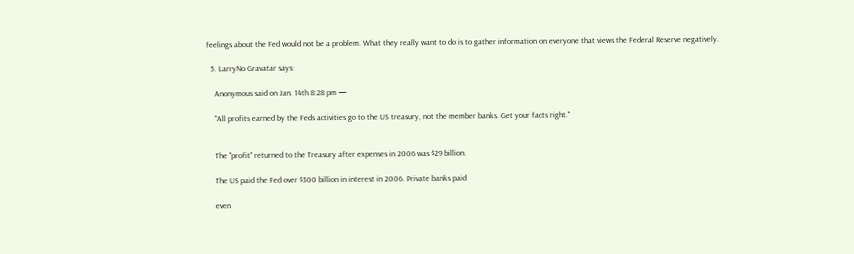feelings about the Fed would not be a problem. What they really want to do is to gather information on everyone that views the Federal Reserve negatively.

  5. LarryNo Gravatar says:

    Anonymous said on Jan. 14th 8:28 pm —

    "All profits earned by the Feds activities go to the US treasury, not the member banks. Get your facts right."


    The "profit" returned to the Treasury after expenses in 2006 was $29 billion.

    The US paid the Fed over $300 billion in interest in 2006. Private banks paid

    even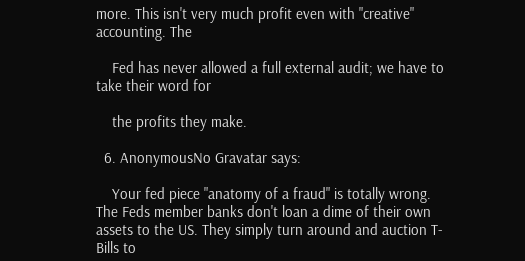more. This isn't very much profit even with "creative" accounting. The

    Fed has never allowed a full external audit; we have to take their word for

    the profits they make.

  6. AnonymousNo Gravatar says:

    Your fed piece "anatomy of a fraud" is totally wrong. The Feds member banks don't loan a dime of their own assets to the US. They simply turn around and auction T-Bills to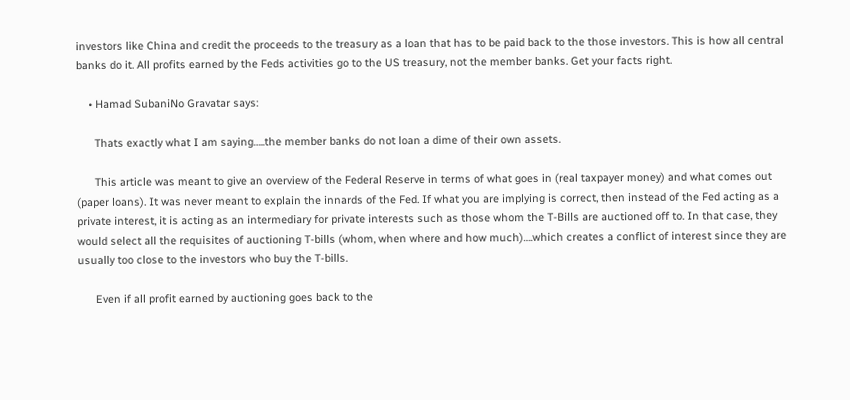investors like China and credit the proceeds to the treasury as a loan that has to be paid back to the those investors. This is how all central banks do it. All profits earned by the Feds activities go to the US treasury, not the member banks. Get your facts right.

    • Hamad SubaniNo Gravatar says:

      Thats exactly what I am saying…..the member banks do not loan a dime of their own assets.

      This article was meant to give an overview of the Federal Reserve in terms of what goes in (real taxpayer money) and what comes out (paper loans). It was never meant to explain the innards of the Fed. If what you are implying is correct, then instead of the Fed acting as a private interest, it is acting as an intermediary for private interests such as those whom the T-Bills are auctioned off to. In that case, they would select all the requisites of auctioning T-bills (whom, when where and how much)….which creates a conflict of interest since they are usually too close to the investors who buy the T-bills.

      Even if all profit earned by auctioning goes back to the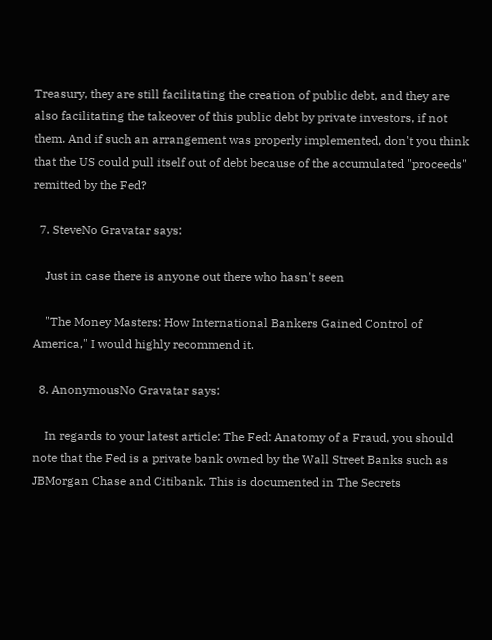Treasury, they are still facilitating the creation of public debt, and they are also facilitating the takeover of this public debt by private investors, if not them. And if such an arrangement was properly implemented, don't you think that the US could pull itself out of debt because of the accumulated "proceeds" remitted by the Fed?

  7. SteveNo Gravatar says:

    Just in case there is anyone out there who hasn't seen

    "The Money Masters: How International Bankers Gained Control of America," I would highly recommend it.

  8. AnonymousNo Gravatar says:

    In regards to your latest article: The Fed: Anatomy of a Fraud, you should note that the Fed is a private bank owned by the Wall Street Banks such as JBMorgan Chase and Citibank. This is documented in The Secrets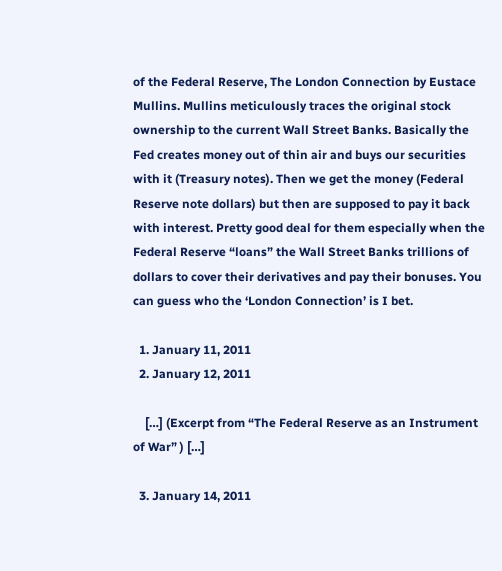of the Federal Reserve, The London Connection by Eustace Mullins. Mullins meticulously traces the original stock ownership to the current Wall Street Banks. Basically the Fed creates money out of thin air and buys our securities with it (Treasury notes). Then we get the money (Federal Reserve note dollars) but then are supposed to pay it back with interest. Pretty good deal for them especially when the Federal Reserve “loans” the Wall Street Banks trillions of dollars to cover their derivatives and pay their bonuses. You can guess who the ‘London Connection’ is I bet.

  1. January 11, 2011
  2. January 12, 2011

    […] (Excerpt from “The Federal Reserve as an Instrument of War” ) […]

  3. January 14, 2011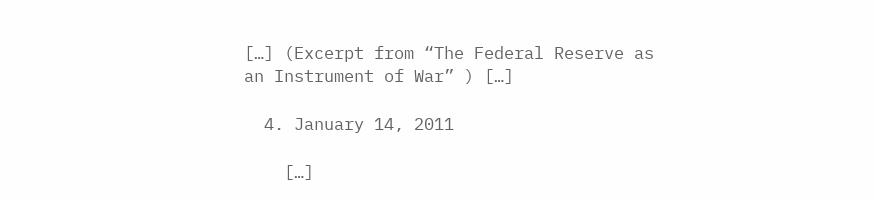[…] (Excerpt from “The Federal Reserve as an Instrument of War” ) […]

  4. January 14, 2011

    […]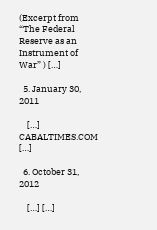(Excerpt from “The Federal Reserve as an Instrument of War” ) […]

  5. January 30, 2011

    […] CABALTIMES.COM […]

  6. October 31, 2012

    […] […]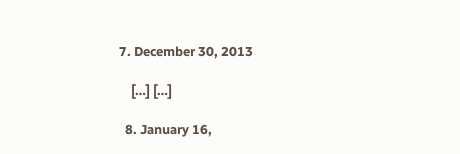7. December 30, 2013

    […] […]

  8. January 16,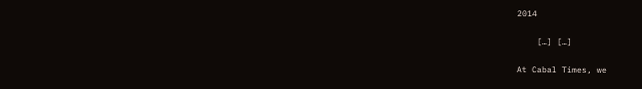2014

    […] […]

At Cabal Times, we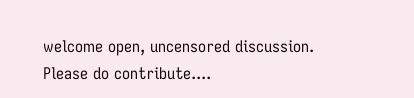welcome open, uncensored discussion. Please do contribute....